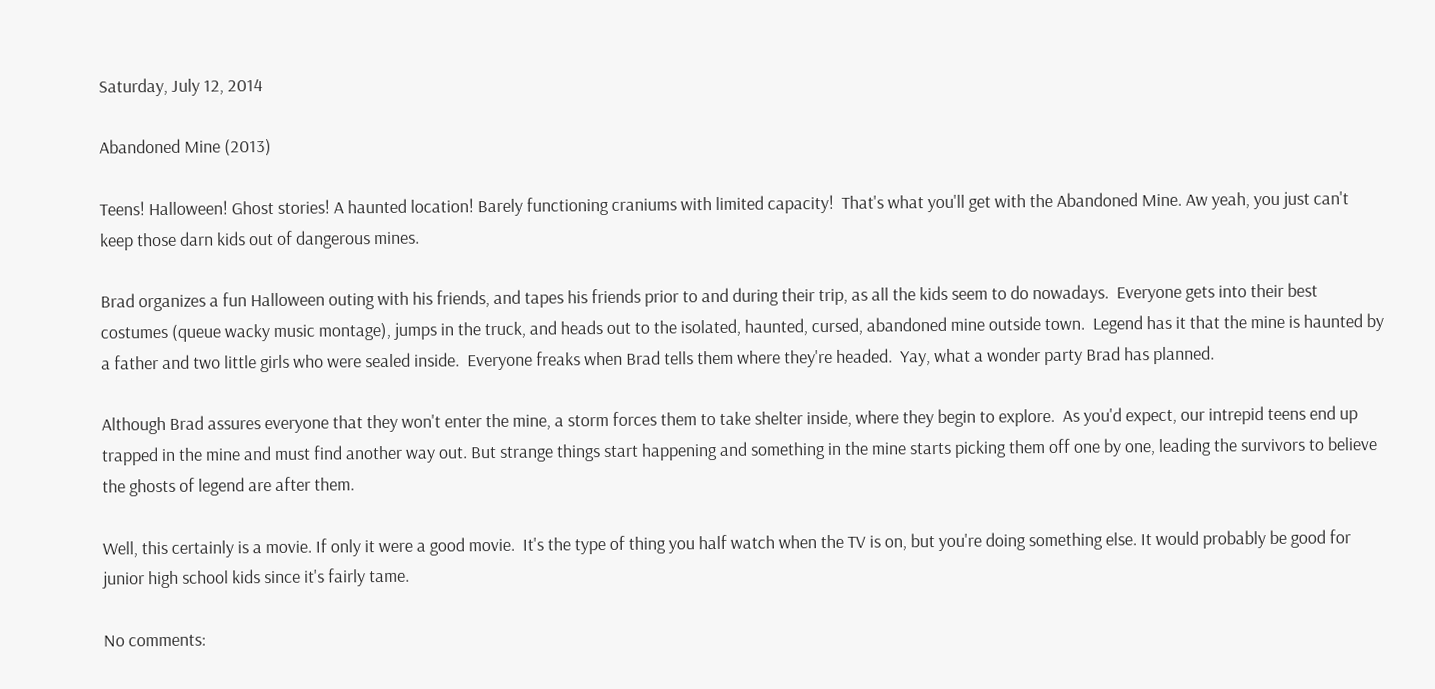Saturday, July 12, 2014

Abandoned Mine (2013)

Teens! Halloween! Ghost stories! A haunted location! Barely functioning craniums with limited capacity!  That's what you'll get with the Abandoned Mine. Aw yeah, you just can't keep those darn kids out of dangerous mines.

Brad organizes a fun Halloween outing with his friends, and tapes his friends prior to and during their trip, as all the kids seem to do nowadays.  Everyone gets into their best costumes (queue wacky music montage), jumps in the truck, and heads out to the isolated, haunted, cursed, abandoned mine outside town.  Legend has it that the mine is haunted by a father and two little girls who were sealed inside.  Everyone freaks when Brad tells them where they're headed.  Yay, what a wonder party Brad has planned.

Although Brad assures everyone that they won't enter the mine, a storm forces them to take shelter inside, where they begin to explore.  As you'd expect, our intrepid teens end up trapped in the mine and must find another way out. But strange things start happening and something in the mine starts picking them off one by one, leading the survivors to believe the ghosts of legend are after them.

Well, this certainly is a movie. If only it were a good movie.  It's the type of thing you half watch when the TV is on, but you're doing something else. It would probably be good for junior high school kids since it's fairly tame.

No comments: